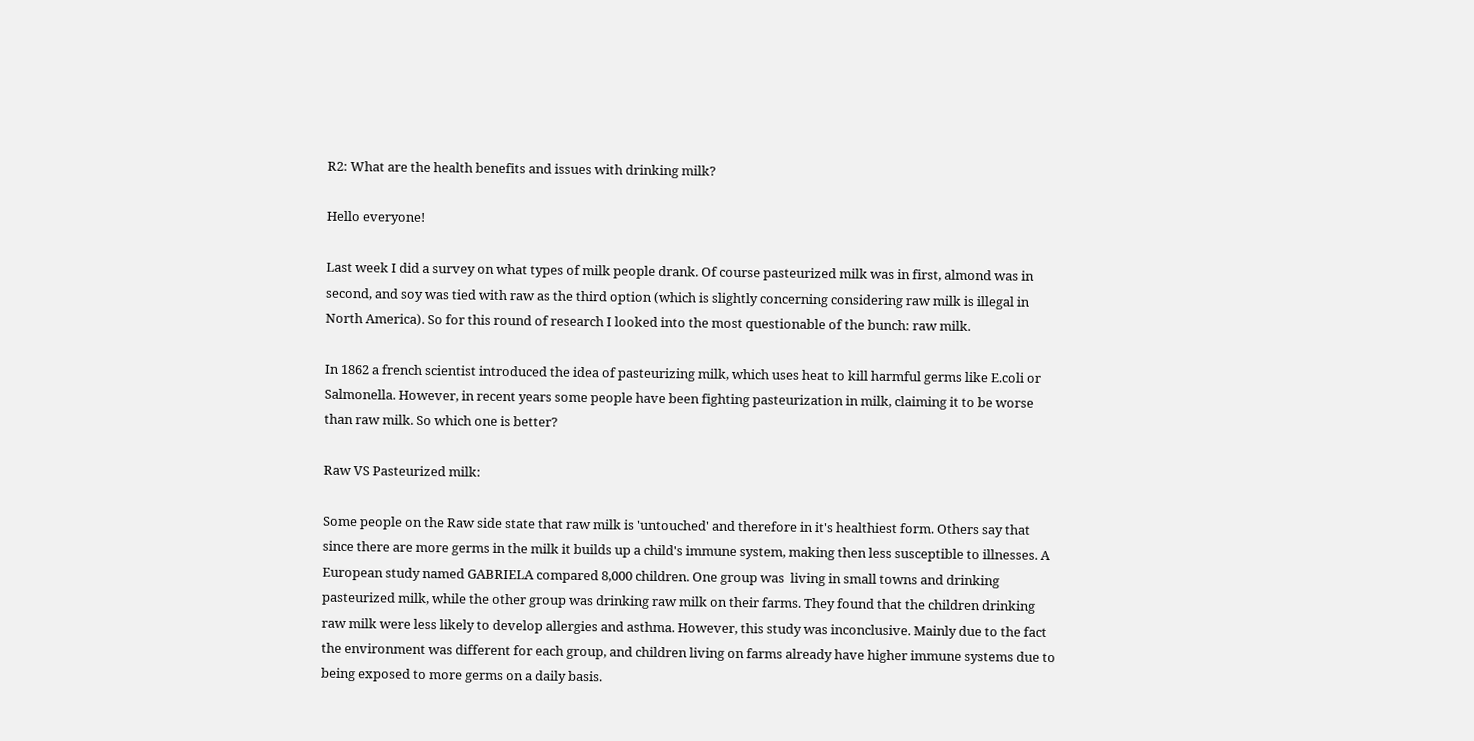R2: What are the health benefits and issues with drinking milk?

Hello everyone!

Last week I did a survey on what types of milk people drank. Of course pasteurized milk was in first, almond was in second, and soy was tied with raw as the third option (which is slightly concerning considering raw milk is illegal in North America). So for this round of research I looked into the most questionable of the bunch: raw milk.

In 1862 a french scientist introduced the idea of pasteurizing milk, which uses heat to kill harmful germs like E.coli or Salmonella. However, in recent years some people have been fighting pasteurization in milk, claiming it to be worse than raw milk. So which one is better?

Raw VS Pasteurized milk:

Some people on the Raw side state that raw milk is 'untouched' and therefore in it's healthiest form. Others say that since there are more germs in the milk it builds up a child's immune system, making then less susceptible to illnesses. A European study named GABRIELA compared 8,000 children. One group was  living in small towns and drinking pasteurized milk, while the other group was drinking raw milk on their farms. They found that the children drinking raw milk were less likely to develop allergies and asthma. However, this study was inconclusive. Mainly due to the fact the environment was different for each group, and children living on farms already have higher immune systems due to being exposed to more germs on a daily basis.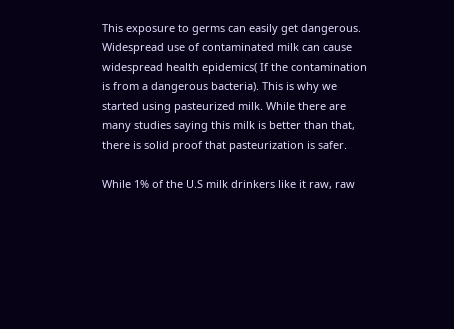This exposure to germs can easily get dangerous. Widespread use of contaminated milk can cause widespread health epidemics( If the contamination is from a dangerous bacteria). This is why we started using pasteurized milk. While there are many studies saying this milk is better than that, there is solid proof that pasteurization is safer.

While 1% of the U.S milk drinkers like it raw, raw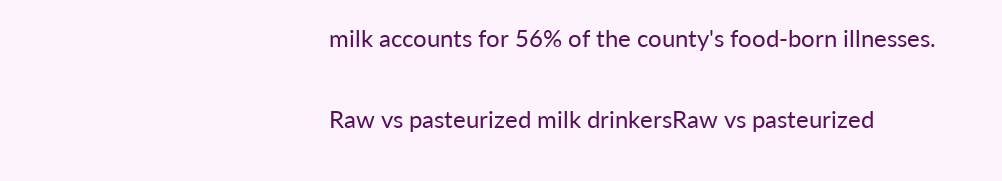milk accounts for 56% of the county's food-born illnesses.

Raw vs pasteurized milk drinkersRaw vs pasteurized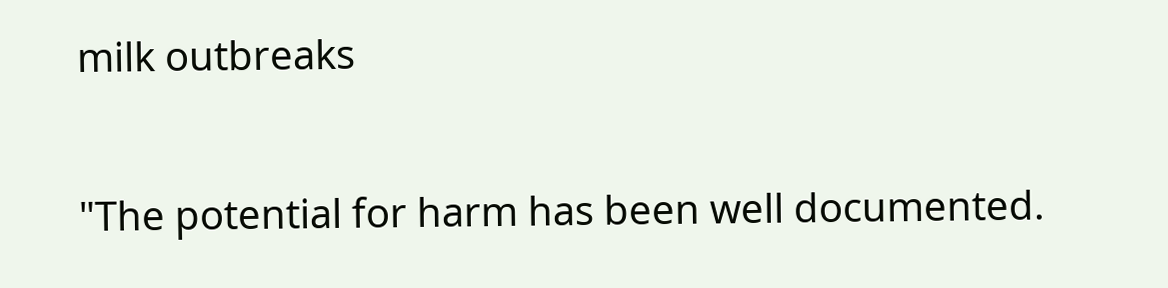milk outbreaks


"The potential for harm has been well documented.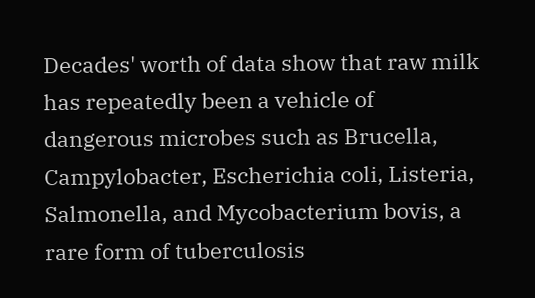Decades' worth of data show that raw milk has repeatedly been a vehicle of dangerous microbes such as Brucella, Campylobacter, Escherichia coli, Listeria, Salmonella, and Mycobacterium bovis, a rare form of tuberculosis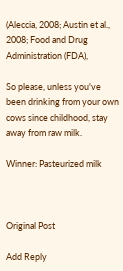(Aleccia, 2008; Austin et al., 2008; Food and Drug Administration (FDA),

So please, unless you've been drinking from your own cows since childhood, stay away from raw milk.

Winner: Pasteurized milk



Original Post

Add Reply